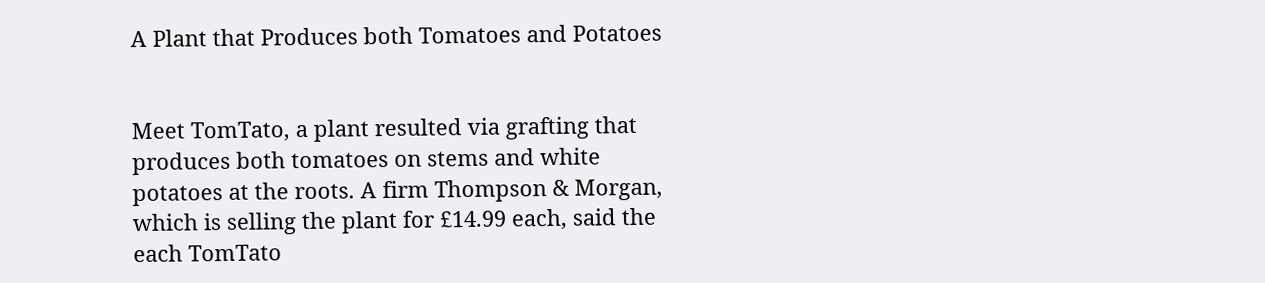A Plant that Produces both Tomatoes and Potatoes


Meet TomTato, a plant resulted via grafting that produces both tomatoes on stems and white potatoes at the roots. A firm Thompson & Morgan, which is selling the plant for £14.99 each, said the each TomTato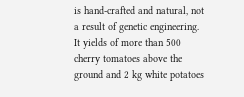is hand-crafted and natural, not a result of genetic engineering. It yields of more than 500 cherry tomatoes above the ground and 2 kg white potatoes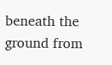beneath the ground from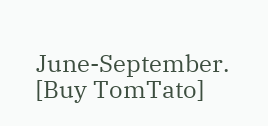June-September. [Buy TomTato]